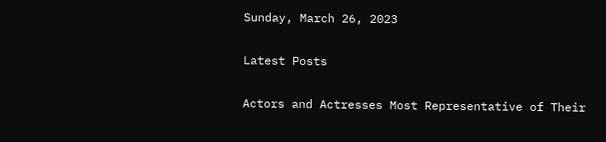Sunday, March 26, 2023

Latest Posts

Actors and Actresses Most Representative of Their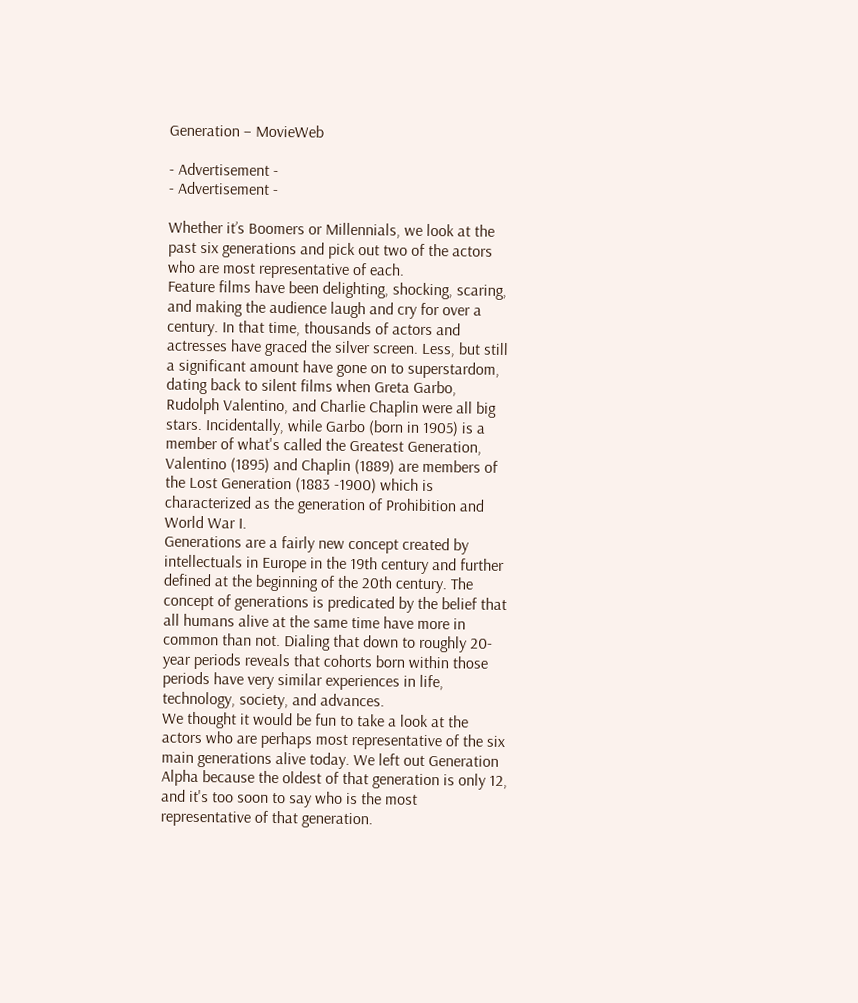Generation – MovieWeb

- Advertisement -
- Advertisement -

Whether it’s Boomers or Millennials, we look at the past six generations and pick out two of the actors who are most representative of each.
Feature films have been delighting, shocking, scaring, and making the audience laugh and cry for over a century. In that time, thousands of actors and actresses have graced the silver screen. Less, but still a significant amount have gone on to superstardom, dating back to silent films when Greta Garbo, Rudolph Valentino, and Charlie Chaplin were all big stars. Incidentally, while Garbo (born in 1905) is a member of what's called the Greatest Generation, Valentino (1895) and Chaplin (1889) are members of the Lost Generation (1883 -1900) which is characterized as the generation of Prohibition and World War I.
Generations are a fairly new concept created by intellectuals in Europe in the 19th century and further defined at the beginning of the 20th century. The concept of generations is predicated by the belief that all humans alive at the same time have more in common than not. Dialing that down to roughly 20-year periods reveals that cohorts born within those periods have very similar experiences in life, technology, society, and advances.
We thought it would be fun to take a look at the actors who are perhaps most representative of the six main generations alive today. We left out Generation Alpha because the oldest of that generation is only 12, and it's too soon to say who is the most representative of that generation.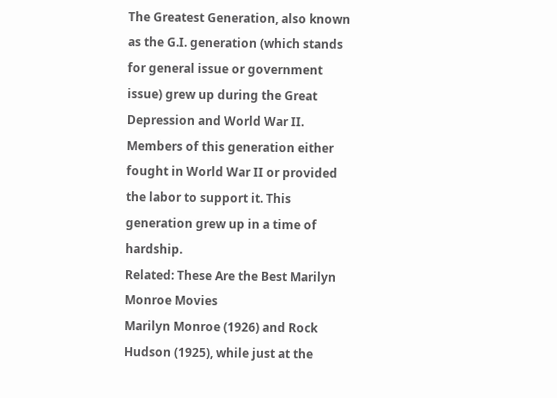The Greatest Generation, also known as the G.I. generation (which stands for general issue or government issue) grew up during the Great Depression and World War II. Members of this generation either fought in World War II or provided the labor to support it. This generation grew up in a time of hardship.
Related: These Are the Best Marilyn Monroe Movies
Marilyn Monroe (1926) and Rock Hudson (1925), while just at the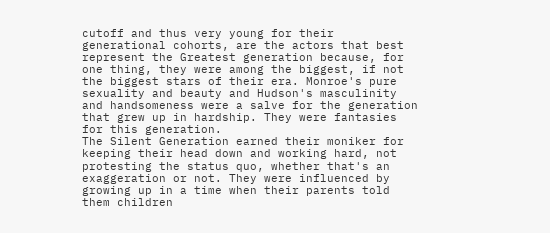cutoff and thus very young for their generational cohorts, are the actors that best represent the Greatest generation because, for one thing, they were among the biggest, if not the biggest stars of their era. Monroe's pure sexuality and beauty and Hudson's masculinity and handsomeness were a salve for the generation that grew up in hardship. They were fantasies for this generation.
The Silent Generation earned their moniker for keeping their head down and working hard, not protesting the status quo, whether that's an exaggeration or not. They were influenced by growing up in a time when their parents told them children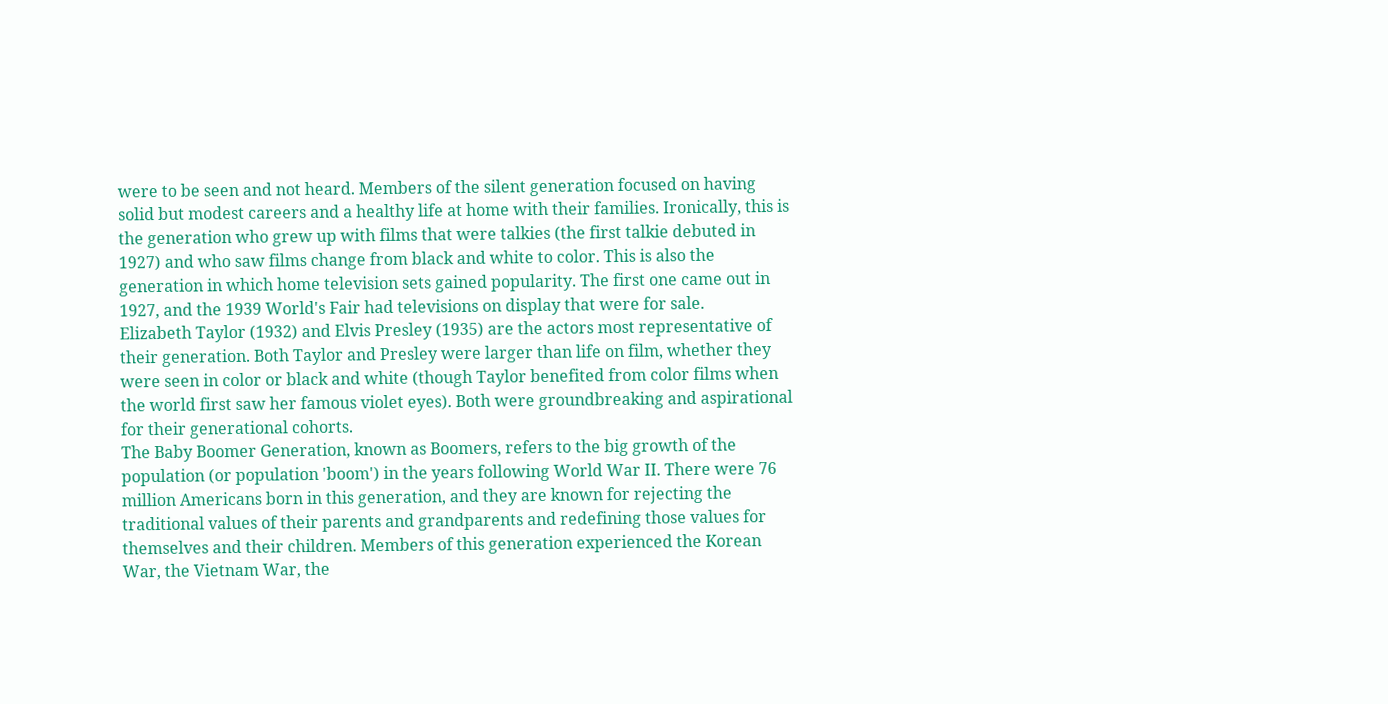were to be seen and not heard. Members of the silent generation focused on having solid but modest careers and a healthy life at home with their families. Ironically, this is the generation who grew up with films that were talkies (the first talkie debuted in 1927) and who saw films change from black and white to color. This is also the generation in which home television sets gained popularity. The first one came out in 1927, and the 1939 World's Fair had televisions on display that were for sale.
Elizabeth Taylor (1932) and Elvis Presley (1935) are the actors most representative of their generation. Both Taylor and Presley were larger than life on film, whether they were seen in color or black and white (though Taylor benefited from color films when the world first saw her famous violet eyes). Both were groundbreaking and aspirational for their generational cohorts.
The Baby Boomer Generation, known as Boomers, refers to the big growth of the population (or population 'boom') in the years following World War II. There were 76 million Americans born in this generation, and they are known for rejecting the traditional values of their parents and grandparents and redefining those values for themselves and their children. Members of this generation experienced the Korean War, the Vietnam War, the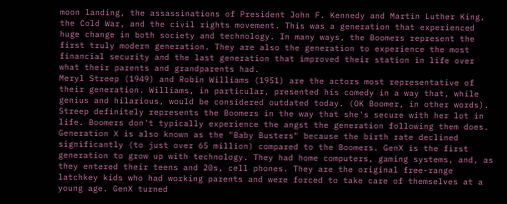moon landing, the assassinations of President John F. Kennedy and Martin Luther King, the Cold War, and the civil rights movement. This was a generation that experienced huge change in both society and technology. In many ways, the Boomers represent the first truly modern generation. They are also the generation to experience the most financial security and the last generation that improved their station in life over what their parents and grandparents had.
Meryl Streep (1949) and Robin Williams (1951) are the actors most representative of their generation. Williams, in particular, presented his comedy in a way that, while genius and hilarious, would be considered outdated today. (OK Boomer, in other words). Streep definitely represents the Boomers in the way that she's secure with her lot in life. Boomers don't typically experience the angst the generation following them does.
Generation X is also known as the "Baby Busters" because the birth rate declined significantly (to just over 65 million) compared to the Boomers. GenX is the first generation to grow up with technology. They had home computers, gaming systems, and, as they entered their teens and 20s, cell phones. They are the original free-range latchkey kids who had working parents and were forced to take care of themselves at a young age. GenX turned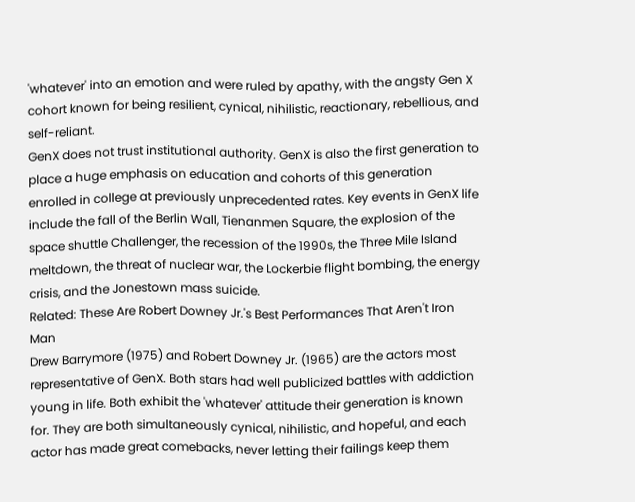'whatever' into an emotion and were ruled by apathy, with the angsty Gen X cohort known for being resilient, cynical, nihilistic, reactionary, rebellious, and self-reliant.
GenX does not trust institutional authority. GenX is also the first generation to place a huge emphasis on education and cohorts of this generation enrolled in college at previously unprecedented rates. Key events in GenX life include the fall of the Berlin Wall, Tienanmen Square, the explosion of the space shuttle Challenger, the recession of the 1990s, the Three Mile Island meltdown, the threat of nuclear war, the Lockerbie flight bombing, the energy crisis, and the Jonestown mass suicide.
Related: These Are Robert Downey Jr.'s Best Performances That Aren't Iron Man
Drew Barrymore (1975) and Robert Downey Jr. (1965) are the actors most representative of GenX. Both stars had well publicized battles with addiction young in life. Both exhibit the 'whatever' attitude their generation is known for. They are both simultaneously cynical, nihilistic, and hopeful, and each actor has made great comebacks, never letting their failings keep them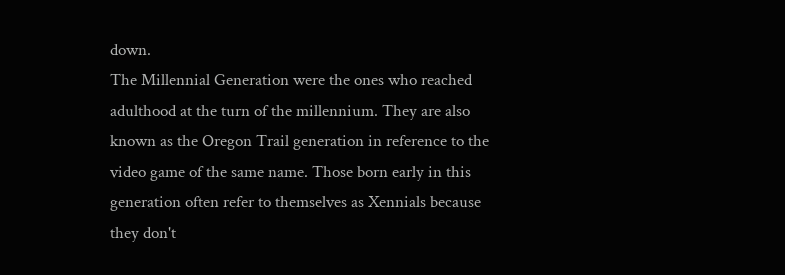down.
The Millennial Generation were the ones who reached adulthood at the turn of the millennium. They are also known as the Oregon Trail generation in reference to the video game of the same name. Those born early in this generation often refer to themselves as Xennials because they don't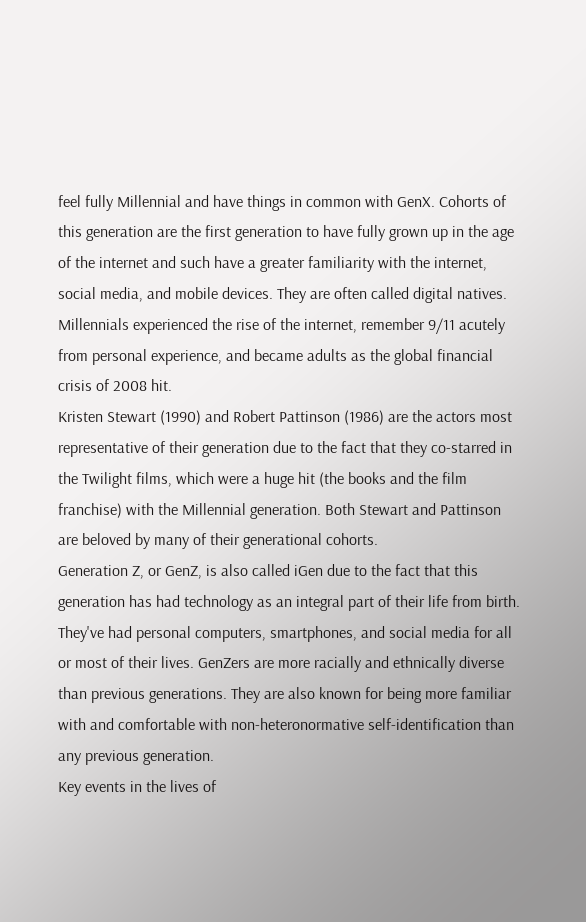feel fully Millennial and have things in common with GenX. Cohorts of this generation are the first generation to have fully grown up in the age of the internet and such have a greater familiarity with the internet, social media, and mobile devices. They are often called digital natives. Millennials experienced the rise of the internet, remember 9/11 acutely from personal experience, and became adults as the global financial crisis of 2008 hit.
Kristen Stewart (1990) and Robert Pattinson (1986) are the actors most representative of their generation due to the fact that they co-starred in the Twilight films, which were a huge hit (the books and the film franchise) with the Millennial generation. Both Stewart and Pattinson are beloved by many of their generational cohorts.
Generation Z, or GenZ, is also called iGen due to the fact that this generation has had technology as an integral part of their life from birth. They've had personal computers, smartphones, and social media for all or most of their lives. GenZers are more racially and ethnically diverse than previous generations. They are also known for being more familiar with and comfortable with non-heteronormative self-identification than any previous generation.
Key events in the lives of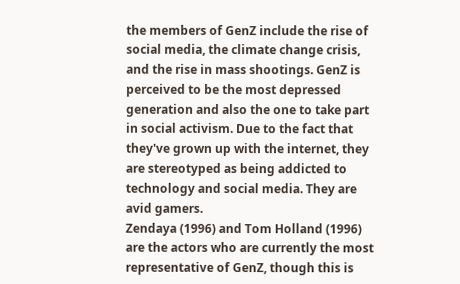the members of GenZ include the rise of social media, the climate change crisis, and the rise in mass shootings. GenZ is perceived to be the most depressed generation and also the one to take part in social activism. Due to the fact that they've grown up with the internet, they are stereotyped as being addicted to technology and social media. They are avid gamers.
Zendaya (1996) and Tom Holland (1996) are the actors who are currently the most representative of GenZ, though this is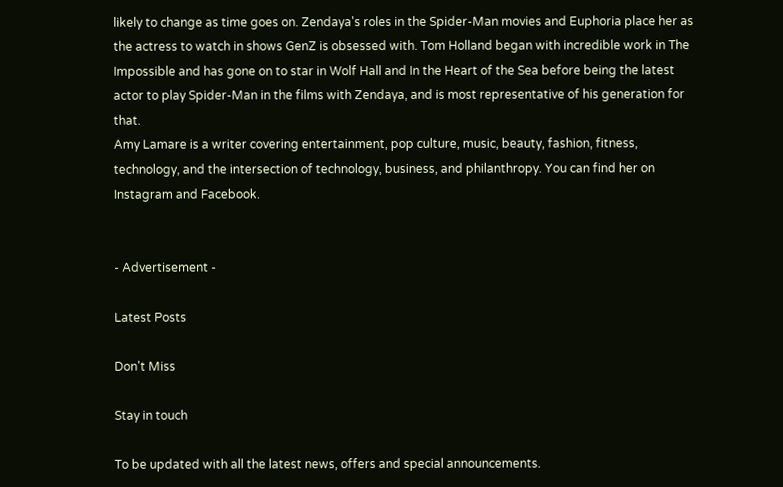likely to change as time goes on. Zendaya's roles in the Spider-Man movies and Euphoria place her as the actress to watch in shows GenZ is obsessed with. Tom Holland began with incredible work in The Impossible and has gone on to star in Wolf Hall and In the Heart of the Sea before being the latest actor to play Spider-Man in the films with Zendaya, and is most representative of his generation for that.
Amy Lamare is a writer covering entertainment, pop culture, music, beauty, fashion, fitness, technology, and the intersection of technology, business, and philanthropy. You can find her on Instagram and Facebook.


- Advertisement -

Latest Posts

Don't Miss

Stay in touch

To be updated with all the latest news, offers and special announcements.